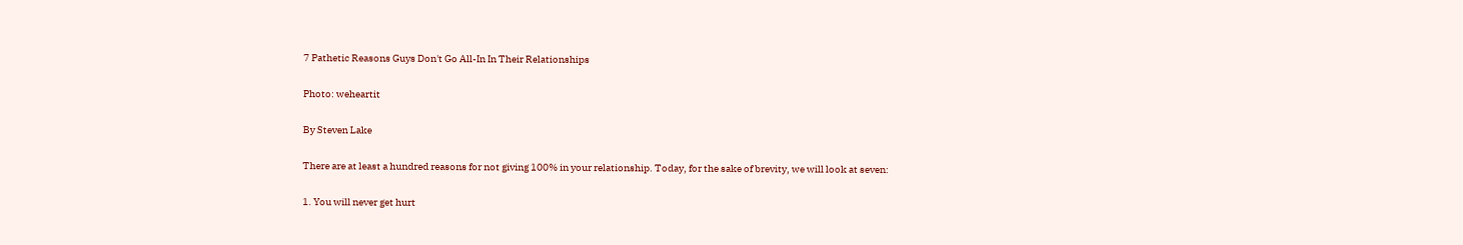7 Pathetic Reasons Guys Don't Go All-In In Their Relationships

Photo: weheartit

By Steven Lake

There are at least a hundred reasons for not giving 100% in your relationship. Today, for the sake of brevity, we will look at seven:

1. You will never get hurt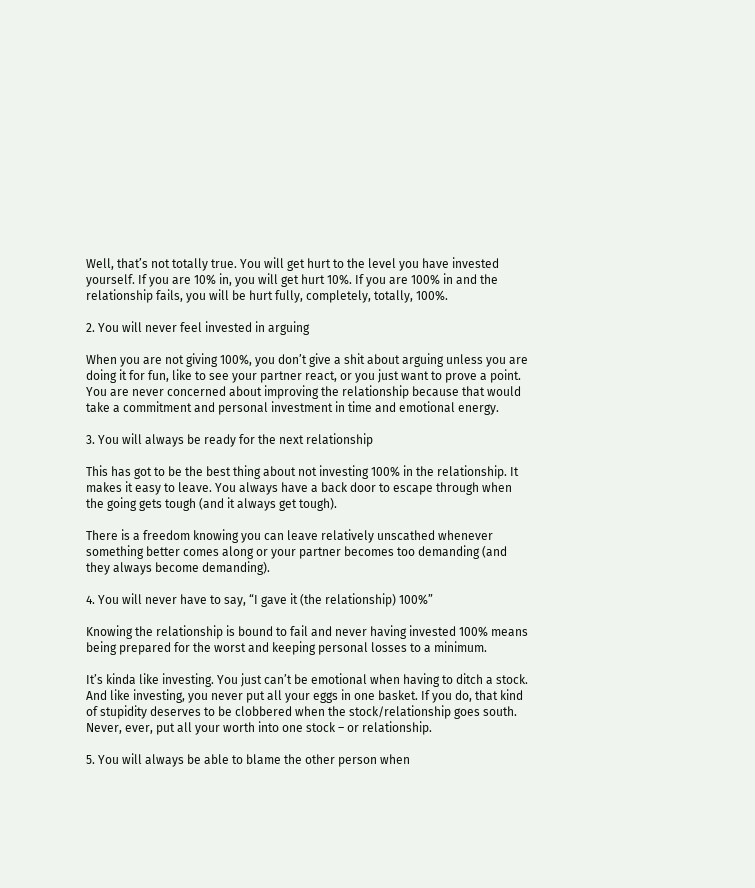Well, that’s not totally true. You will get hurt to the level you have invested yourself. If you are 10% in, you will get hurt 10%. If you are 100% in and the relationship fails, you will be hurt fully, completely, totally, 100%.

2. You will never feel invested in arguing

When you are not giving 100%, you don’t give a shit about arguing unless you are doing it for fun, like to see your partner react, or you just want to prove a point. You are never concerned about improving the relationship because that would take a commitment and personal investment in time and emotional energy.

3. You will always be ready for the next relationship

This has got to be the best thing about not investing 100% in the relationship. It makes it easy to leave. You always have a back door to escape through when the going gets tough (and it always get tough).

There is a freedom knowing you can leave relatively unscathed whenever something better comes along or your partner becomes too demanding (and they always become demanding).

4. You will never have to say, “I gave it (the relationship) 100%”

Knowing the relationship is bound to fail and never having invested 100% means being prepared for the worst and keeping personal losses to a minimum.

It’s kinda like investing. You just can’t be emotional when having to ditch a stock. And like investing, you never put all your eggs in one basket. If you do, that kind of stupidity deserves to be clobbered when the stock/relationship goes south. Never, ever, put all your worth into one stock – or relationship.

5. You will always be able to blame the other person when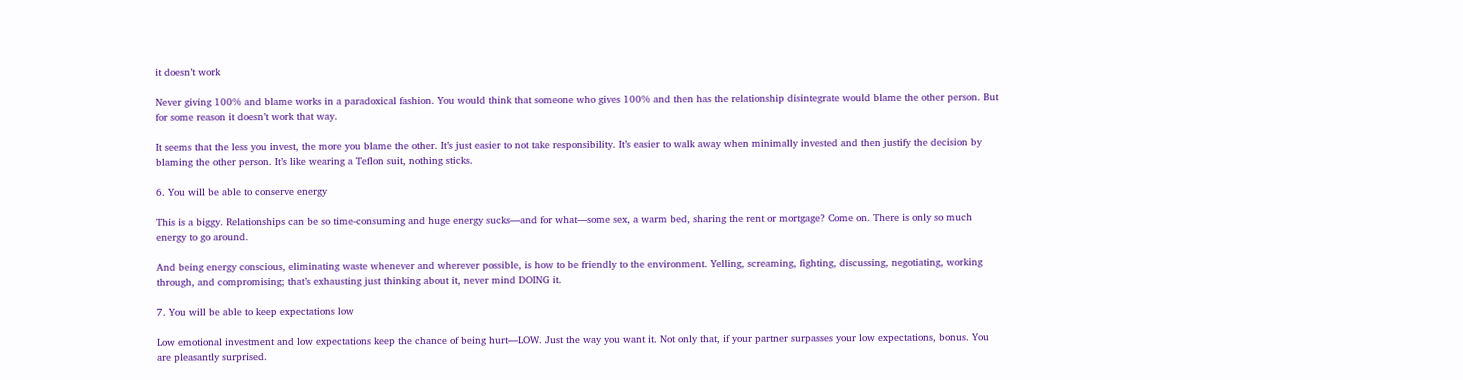it doesn’t work

Never giving 100% and blame works in a paradoxical fashion. You would think that someone who gives 100% and then has the relationship disintegrate would blame the other person. But for some reason it doesn’t work that way.

It seems that the less you invest, the more you blame the other. It’s just easier to not take responsibility. It’s easier to walk away when minimally invested and then justify the decision by blaming the other person. It’s like wearing a Teflon suit, nothing sticks.

6. You will be able to conserve energy

This is a biggy. Relationships can be so time-consuming and huge energy sucks—and for what—some sex, a warm bed, sharing the rent or mortgage? Come on. There is only so much energy to go around.

And being energy conscious, eliminating waste whenever and wherever possible, is how to be friendly to the environment. Yelling, screaming, fighting, discussing, negotiating, working through, and compromising; that’s exhausting just thinking about it, never mind DOING it.

7. You will be able to keep expectations low

Low emotional investment and low expectations keep the chance of being hurt—LOW. Just the way you want it. Not only that, if your partner surpasses your low expectations, bonus. You are pleasantly surprised.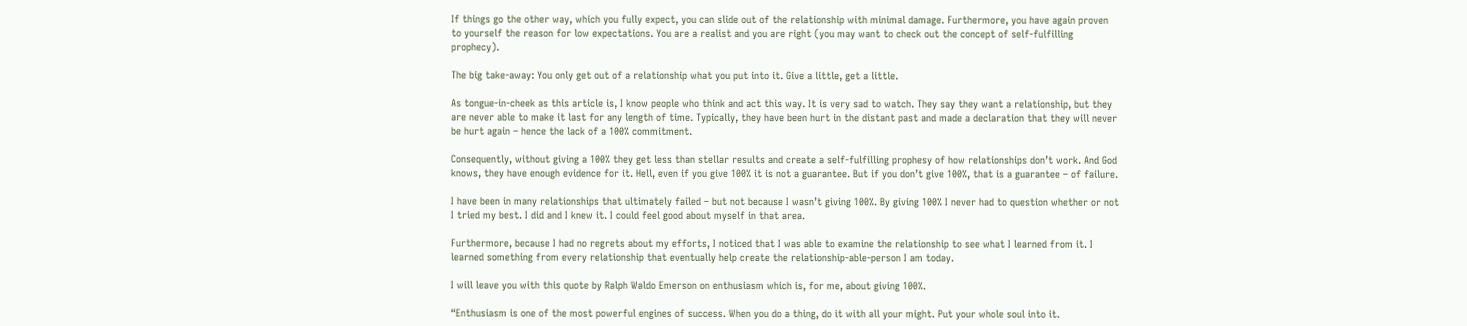If things go the other way, which you fully expect, you can slide out of the relationship with minimal damage. Furthermore, you have again proven to yourself the reason for low expectations. You are a realist and you are right (you may want to check out the concept of self-fulfilling prophecy).

The big take-away: You only get out of a relationship what you put into it. Give a little, get a little.

As tongue-in-cheek as this article is, I know people who think and act this way. It is very sad to watch. They say they want a relationship, but they are never able to make it last for any length of time. Typically, they have been hurt in the distant past and made a declaration that they will never be hurt again – hence the lack of a 100% commitment.

Consequently, without giving a 100% they get less than stellar results and create a self-fulfilling prophesy of how relationships don’t work. And God knows, they have enough evidence for it. Hell, even if you give 100% it is not a guarantee. But if you don’t give 100%, that is a guarantee – of failure.

I have been in many relationships that ultimately failed – but not because I wasn’t giving 100%. By giving 100% I never had to question whether or not I tried my best. I did and I knew it. I could feel good about myself in that area.

Furthermore, because I had no regrets about my efforts, I noticed that I was able to examine the relationship to see what I learned from it. I learned something from every relationship that eventually help create the relationship-able-person I am today.

I will leave you with this quote by Ralph Waldo Emerson on enthusiasm which is, for me, about giving 100%.

“Enthusiasm is one of the most powerful engines of success. When you do a thing, do it with all your might. Put your whole soul into it.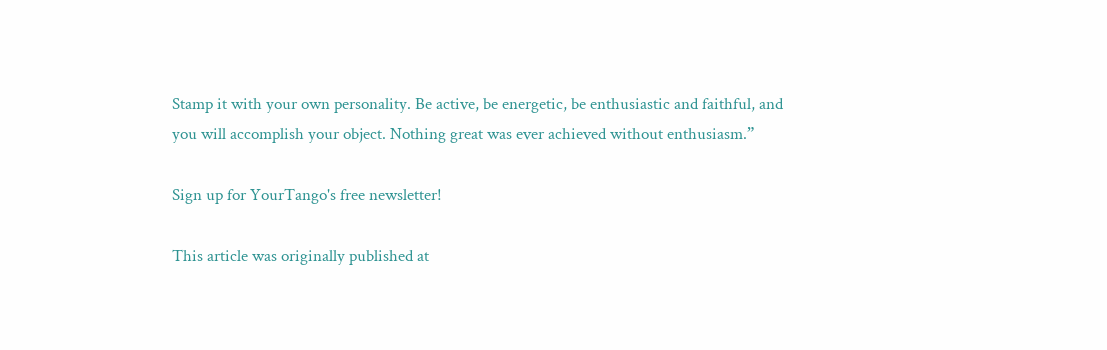Stamp it with your own personality. Be active, be energetic, be enthusiastic and faithful, and you will accomplish your object. Nothing great was ever achieved without enthusiasm.”

Sign up for YourTango's free newsletter!

This article was originally published at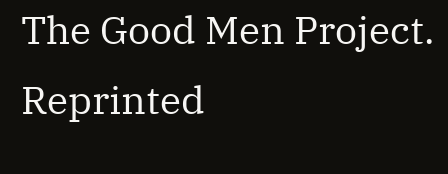The Good Men Project. Reprinted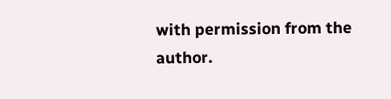with permission from the author.